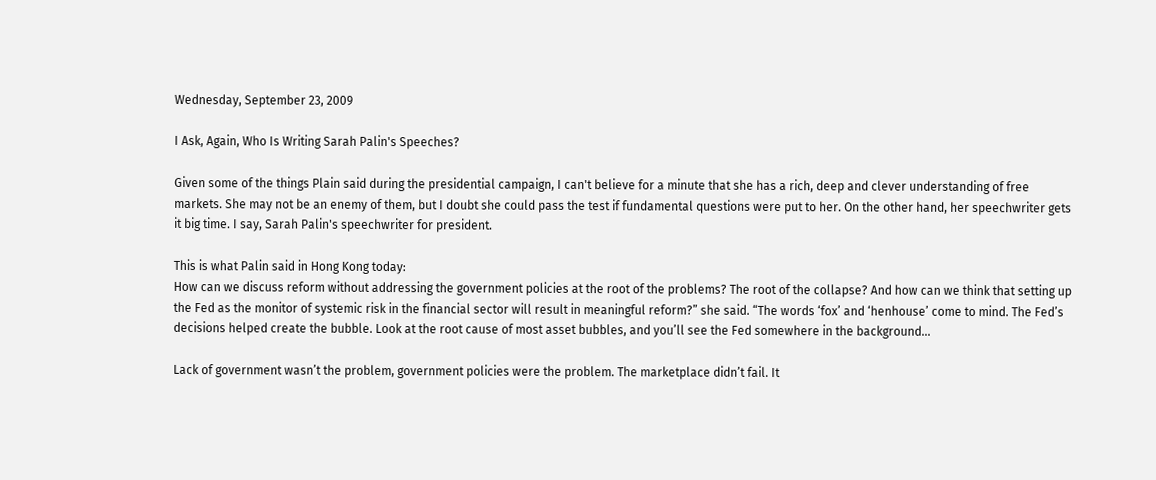Wednesday, September 23, 2009

I Ask, Again, Who Is Writing Sarah Palin's Speeches?

Given some of the things Plain said during the presidential campaign, I can't believe for a minute that she has a rich, deep and clever understanding of free markets. She may not be an enemy of them, but I doubt she could pass the test if fundamental questions were put to her. On the other hand, her speechwriter gets it big time. I say, Sarah Palin's speechwriter for president.

This is what Palin said in Hong Kong today:
How can we discuss reform without addressing the government policies at the root of the problems? The root of the collapse? And how can we think that setting up the Fed as the monitor of systemic risk in the financial sector will result in meaningful reform?” she said. “The words ‘fox’ and ‘henhouse’ come to mind. The Fed’s decisions helped create the bubble. Look at the root cause of most asset bubbles, and you’ll see the Fed somewhere in the background...

Lack of government wasn’t the problem, government policies were the problem. The marketplace didn’t fail. It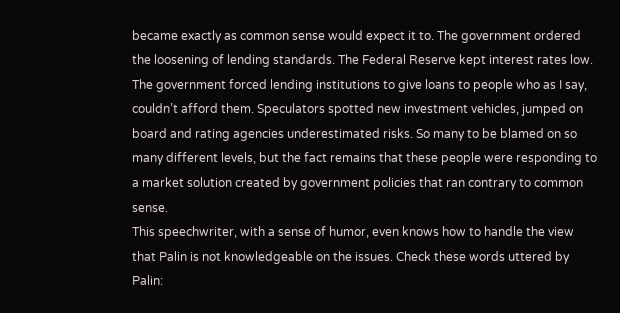became exactly as common sense would expect it to. The government ordered the loosening of lending standards. The Federal Reserve kept interest rates low. The government forced lending institutions to give loans to people who as I say, couldn’t afford them. Speculators spotted new investment vehicles, jumped on board and rating agencies underestimated risks. So many to be blamed on so many different levels, but the fact remains that these people were responding to a market solution created by government policies that ran contrary to common sense.
This speechwriter, with a sense of humor, even knows how to handle the view that Palin is not knowledgeable on the issues. Check these words uttered by Palin: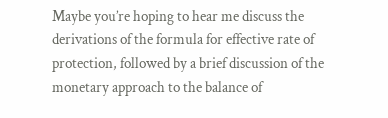Maybe you’re hoping to hear me discuss the derivations of the formula for effective rate of protection, followed by a brief discussion of the monetary approach to the balance of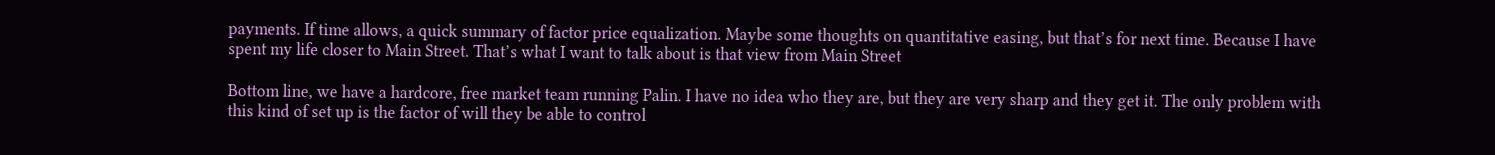payments. If time allows, a quick summary of factor price equalization. Maybe some thoughts on quantitative easing, but that’s for next time. Because I have spent my life closer to Main Street. That’s what I want to talk about is that view from Main Street

Bottom line, we have a hardcore, free market team running Palin. I have no idea who they are, but they are very sharp and they get it. The only problem with this kind of set up is the factor of will they be able to control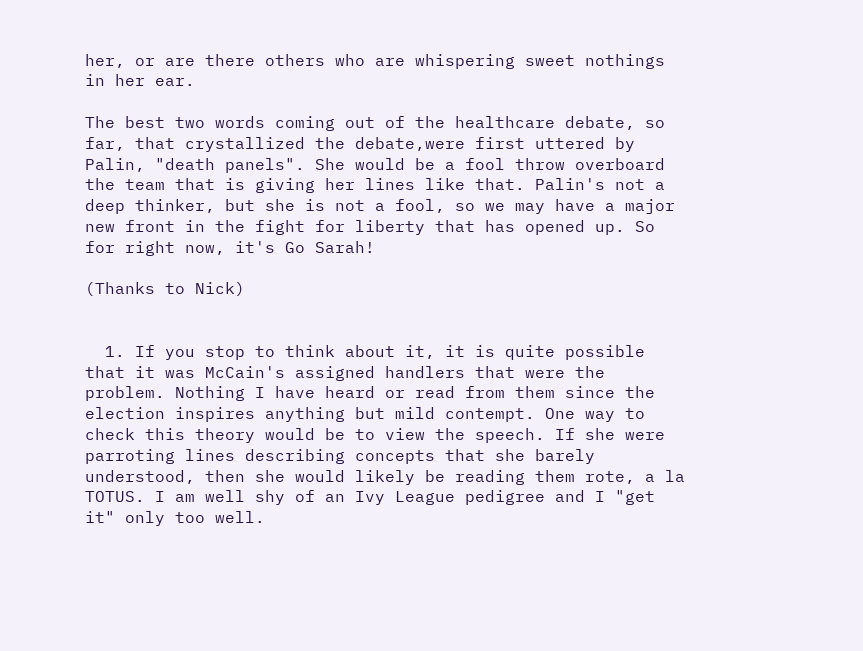her, or are there others who are whispering sweet nothings in her ear.

The best two words coming out of the healthcare debate, so far, that crystallized the debate,were first uttered by Palin, "death panels". She would be a fool throw overboard the team that is giving her lines like that. Palin's not a deep thinker, but she is not a fool, so we may have a major new front in the fight for liberty that has opened up. So for right now, it's Go Sarah!

(Thanks to Nick)


  1. If you stop to think about it, it is quite possible that it was McCain's assigned handlers that were the problem. Nothing I have heard or read from them since the election inspires anything but mild contempt. One way to check this theory would be to view the speech. If she were parroting lines describing concepts that she barely understood, then she would likely be reading them rote, a la TOTUS. I am well shy of an Ivy League pedigree and I "get it" only too well.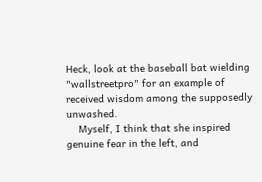Heck, look at the baseball bat wielding "wallstreetpro" for an example of received wisdom among the supposedly unwashed.
    Myself, I think that she inspired genuine fear in the left, and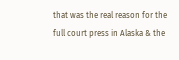that was the real reason for the full court press in Alaska & the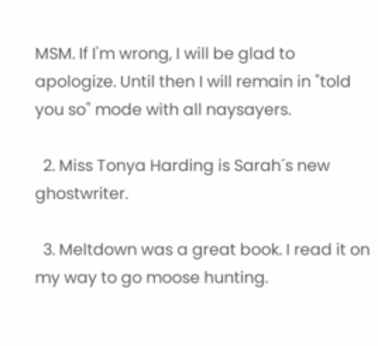MSM. If I'm wrong, I will be glad to apologize. Until then I will remain in "told you so" mode with all naysayers.

  2. Miss Tonya Harding is Sarah´s new ghostwriter.

  3. Meltdown was a great book. I read it on my way to go moose hunting.